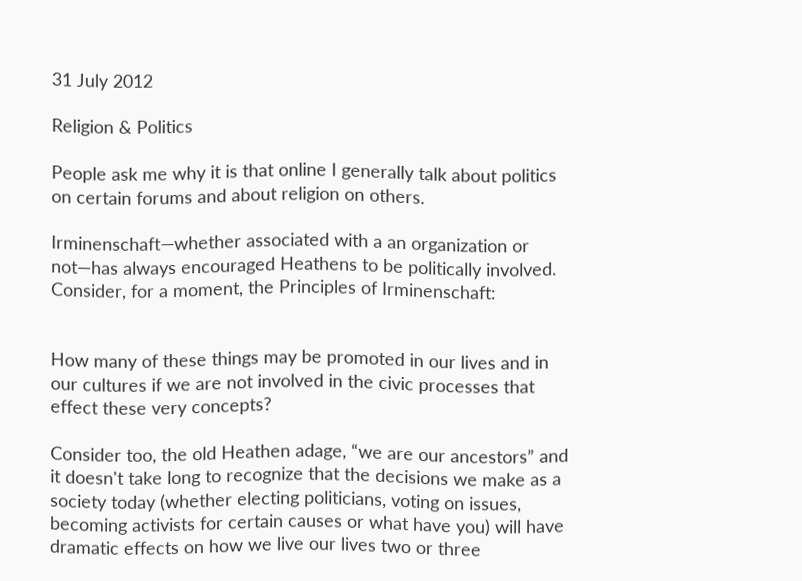31 July 2012

Religion & Politics

People ask me why it is that online I generally talk about politics on certain forums and about religion on others.

Irminenschaft—whether associated with a an organization or not—has always encouraged Heathens to be politically involved. Consider, for a moment, the Principles of Irminenschaft:


How many of these things may be promoted in our lives and in our cultures if we are not involved in the civic processes that effect these very concepts?

Consider too, the old Heathen adage, “we are our ancestors” and it doesn't take long to recognize that the decisions we make as a society today (whether electing politicians, voting on issues, becoming activists for certain causes or what have you) will have dramatic effects on how we live our lives two or three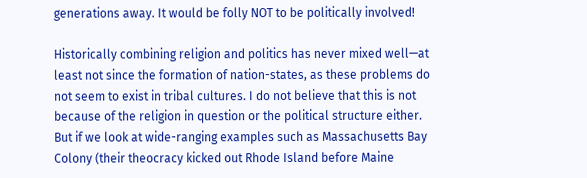generations away. It would be folly NOT to be politically involved!

Historically combining religion and politics has never mixed well—at least not since the formation of nation-states, as these problems do not seem to exist in tribal cultures. I do not believe that this is not because of the religion in question or the political structure either. But if we look at wide-ranging examples such as Massachusetts Bay Colony (their theocracy kicked out Rhode Island before Maine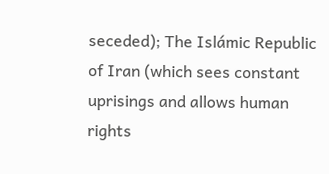seceded); The Islámic Republic of Iran (which sees constant uprisings and allows human rights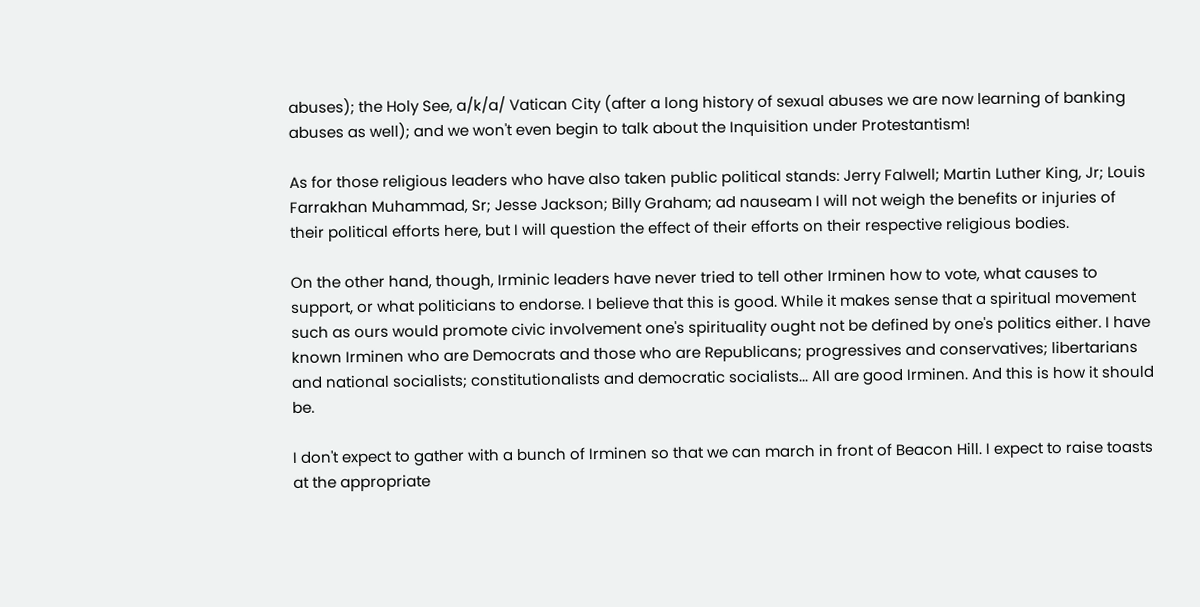abuses); the Holy See, a/k/a/ Vatican City (after a long history of sexual abuses we are now learning of banking abuses as well); and we won't even begin to talk about the Inquisition under Protestantism!

As for those religious leaders who have also taken public political stands: Jerry Falwell; Martin Luther King, Jr; Louis Farrakhan Muhammad, Sr; Jesse Jackson; Billy Graham; ad nauseam I will not weigh the benefits or injuries of their political efforts here, but I will question the effect of their efforts on their respective religious bodies.

On the other hand, though, Irminic leaders have never tried to tell other Irminen how to vote, what causes to support, or what politicians to endorse. I believe that this is good. While it makes sense that a spiritual movement such as ours would promote civic involvement one's spirituality ought not be defined by one's politics either. I have known Irminen who are Democrats and those who are Republicans; progressives and conservatives; libertarians and national socialists; constitutionalists and democratic socialists... All are good Irminen. And this is how it should be.

I don't expect to gather with a bunch of Irminen so that we can march in front of Beacon Hill. I expect to raise toasts at the appropriate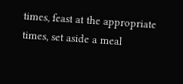times, feast at the appropriate times, set aside a meal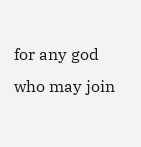for any god who may join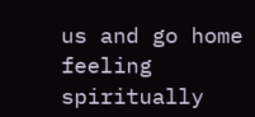us and go home feeling spiritually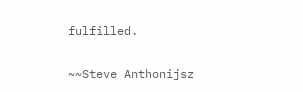fulfilled.

~~Steve Anthonijsz